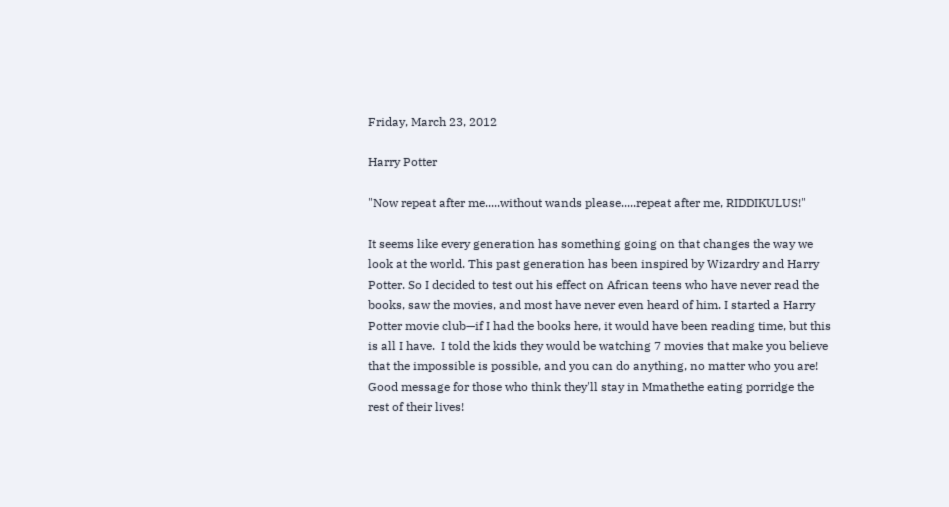Friday, March 23, 2012

Harry Potter

"Now repeat after me.....without wands please.....repeat after me, RIDDIKULUS!"

It seems like every generation has something going on that changes the way we look at the world. This past generation has been inspired by Wizardry and Harry Potter. So I decided to test out his effect on African teens who have never read the books, saw the movies, and most have never even heard of him. I started a Harry Potter movie club—if I had the books here, it would have been reading time, but this is all I have.  I told the kids they would be watching 7 movies that make you believe that the impossible is possible, and you can do anything, no matter who you are! Good message for those who think they'll stay in Mmathethe eating porridge the rest of their lives!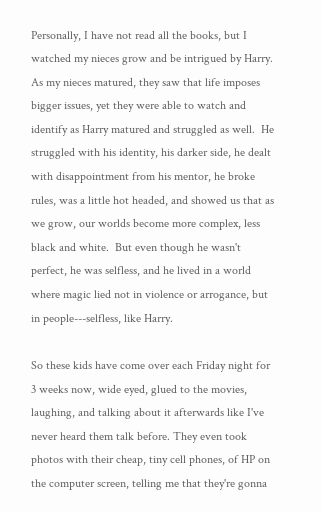Personally, I have not read all the books, but I watched my nieces grow and be intrigued by Harry. As my nieces matured, they saw that life imposes bigger issues, yet they were able to watch and identify as Harry matured and struggled as well.  He struggled with his identity, his darker side, he dealt with disappointment from his mentor, he broke rules, was a little hot headed, and showed us that as we grow, our worlds become more complex, less black and white.  But even though he wasn't perfect, he was selfless, and he lived in a world where magic lied not in violence or arrogance, but in people---selfless, like Harry.

So these kids have come over each Friday night for 3 weeks now, wide eyed, glued to the movies, laughing, and talking about it afterwards like I've never heard them talk before. They even took photos with their cheap, tiny cell phones, of HP on the computer screen, telling me that they're gonna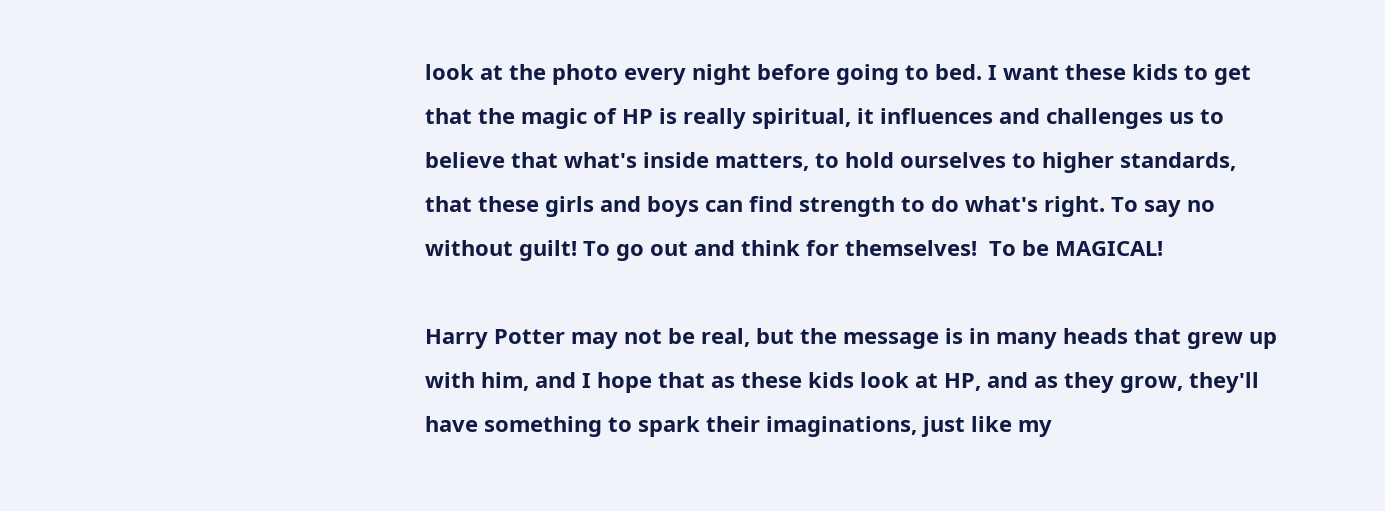look at the photo every night before going to bed. I want these kids to get that the magic of HP is really spiritual, it influences and challenges us to believe that what's inside matters, to hold ourselves to higher standards, that these girls and boys can find strength to do what's right. To say no without guilt! To go out and think for themselves!  To be MAGICAL!

Harry Potter may not be real, but the message is in many heads that grew up with him, and I hope that as these kids look at HP, and as they grow, they'll have something to spark their imaginations, just like my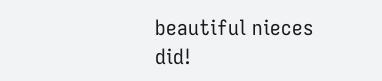beautiful nieces did!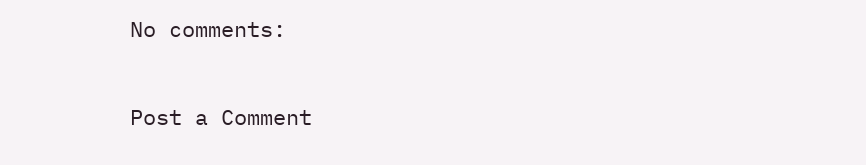No comments:

Post a Comment